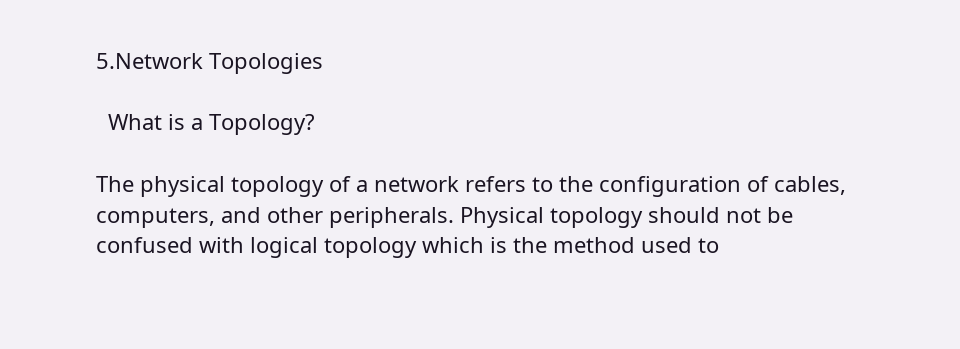5.Network Topologies

  What is a Topology?

The physical topology of a network refers to the configuration of cables, computers, and other peripherals. Physical topology should not be confused with logical topology which is the method used to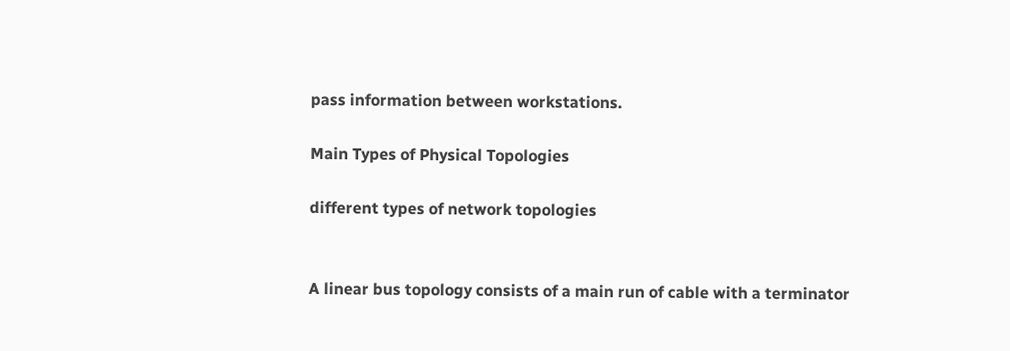pass information between workstations.

Main Types of Physical Topologies

different types of network topologies


A linear bus topology consists of a main run of cable with a terminator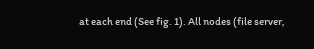at each end (See fig. 1). All nodes (file server,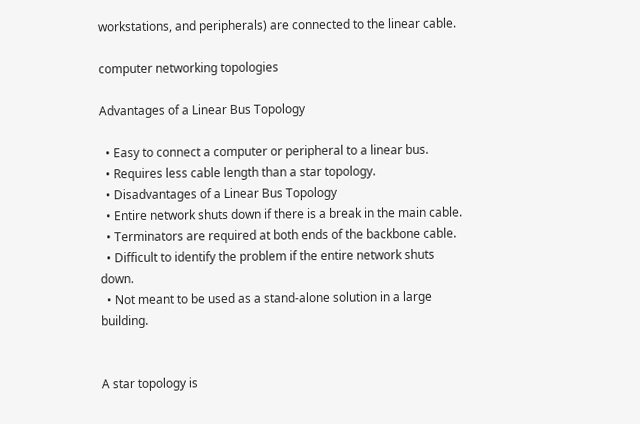workstations, and peripherals) are connected to the linear cable.

computer networking topologies

Advantages of a Linear Bus Topology

  • Easy to connect a computer or peripheral to a linear bus.
  • Requires less cable length than a star topology.
  • Disadvantages of a Linear Bus Topology
  • Entire network shuts down if there is a break in the main cable.
  • Terminators are required at both ends of the backbone cable.
  • Difficult to identify the problem if the entire network shuts down.
  • Not meant to be used as a stand-alone solution in a large building.


A star topology is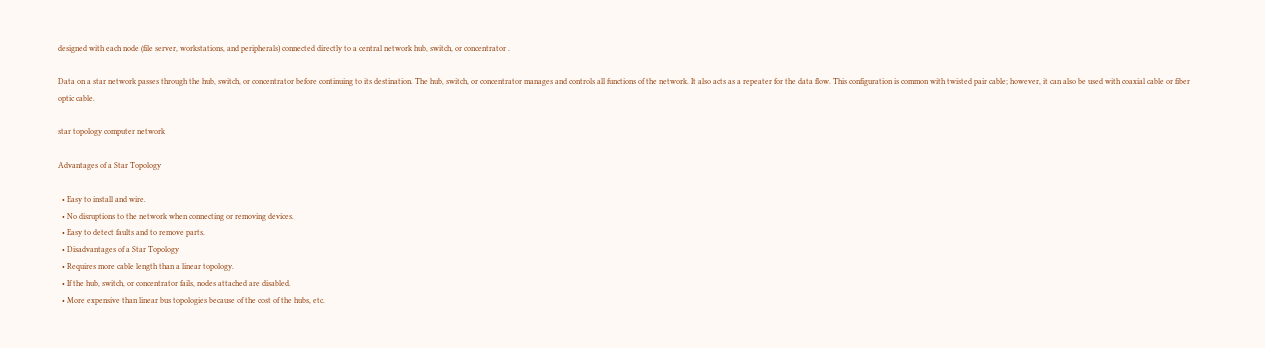designed with each node (file server, workstations, and peripherals) connected directly to a central network hub, switch, or concentrator .

Data on a star network passes through the hub, switch, or concentrator before continuing to its destination. The hub, switch, or concentrator manages and controls all functions of the network. It also acts as a repeater for the data flow. This configuration is common with twisted pair cable; however, it can also be used with coaxial cable or fiber optic cable.

star topology computer network

Advantages of a Star Topology

  • Easy to install and wire.
  • No disruptions to the network when connecting or removing devices.
  • Easy to detect faults and to remove parts.
  • Disadvantages of a Star Topology
  • Requires more cable length than a linear topology.
  • If the hub, switch, or concentrator fails, nodes attached are disabled.
  • More expensive than linear bus topologies because of the cost of the hubs, etc.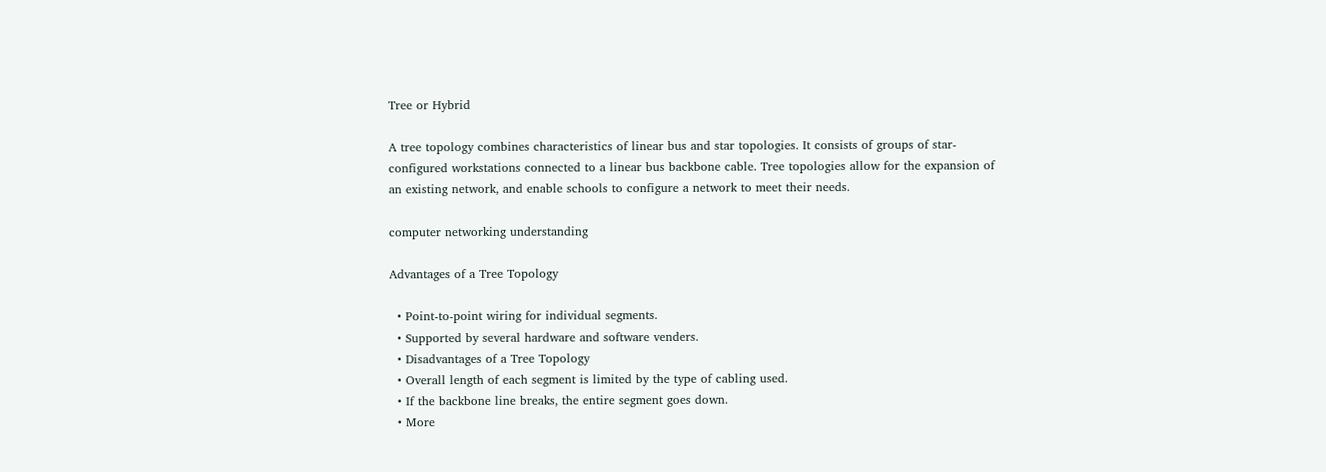Tree or Hybrid

A tree topology combines characteristics of linear bus and star topologies. It consists of groups of star-configured workstations connected to a linear bus backbone cable. Tree topologies allow for the expansion of an existing network, and enable schools to configure a network to meet their needs.

computer networking understanding

Advantages of a Tree Topology

  • Point-to-point wiring for individual segments.
  • Supported by several hardware and software venders.
  • Disadvantages of a Tree Topology
  • Overall length of each segment is limited by the type of cabling used.
  • If the backbone line breaks, the entire segment goes down.
  • More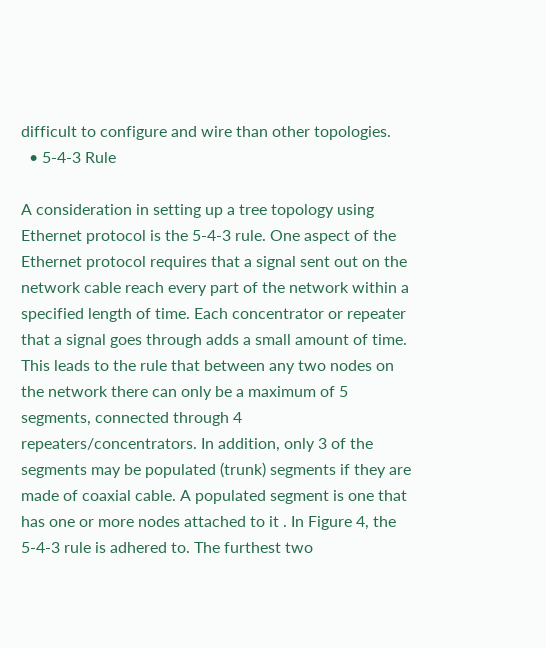difficult to configure and wire than other topologies.
  • 5-4-3 Rule

A consideration in setting up a tree topology using Ethernet protocol is the 5-4-3 rule. One aspect of the Ethernet protocol requires that a signal sent out on the network cable reach every part of the network within a specified length of time. Each concentrator or repeater that a signal goes through adds a small amount of time. This leads to the rule that between any two nodes on the network there can only be a maximum of 5 segments, connected through 4 repeaters/concentrators. In addition, only 3 of the segments may be populated (trunk) segments if they are made of coaxial cable. A populated segment is one that has one or more nodes attached to it . In Figure 4, the 5-4-3 rule is adhered to. The furthest two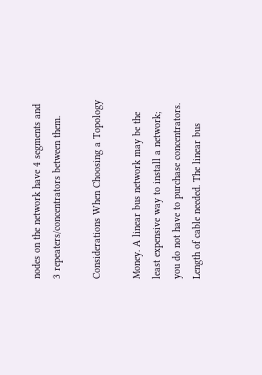nodes on the network have 4 segments and 3 repeaters/concentrators between them.

Considerations When Choosing a Topology

Money. A linear bus network may be the least expensive way to install a network; you do not have to purchase concentrators.
Length of cable needed. The linear bus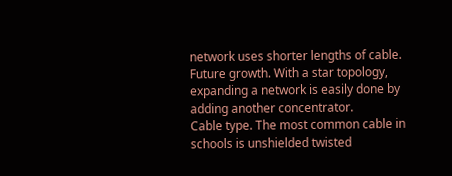network uses shorter lengths of cable.
Future growth. With a star topology, expanding a network is easily done by adding another concentrator.
Cable type. The most common cable in schools is unshielded twisted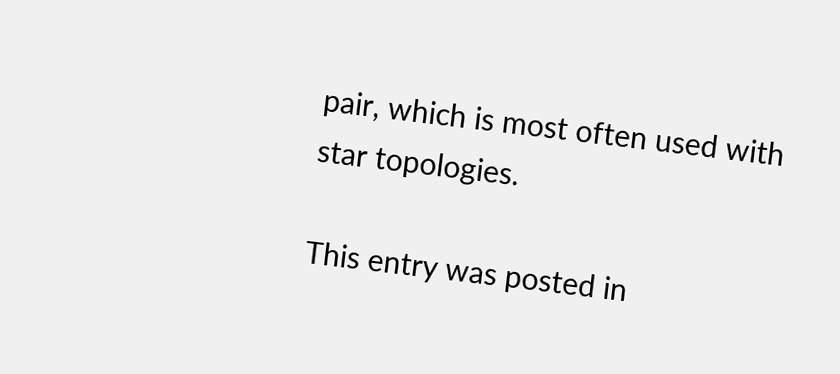pair, which is most often used with star topologies.

This entry was posted in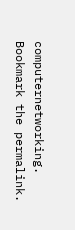computernetworking. Bookmark the permalink.